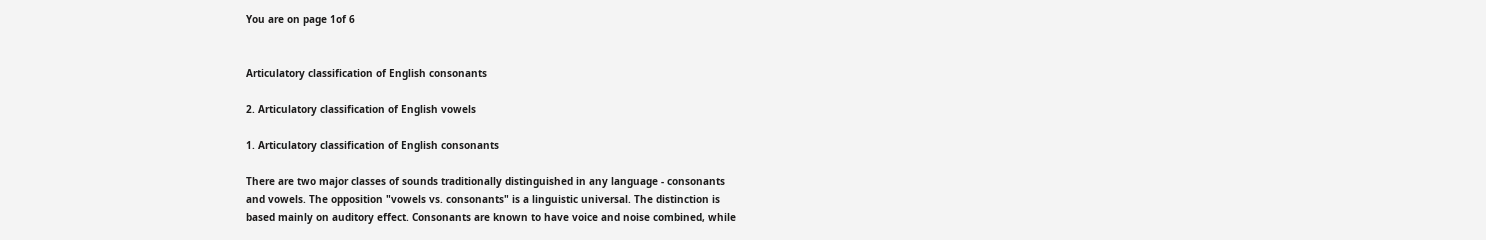You are on page 1of 6


Articulatory classification of English consonants

2. Articulatory classification of English vowels

1. Articulatory classification of English consonants

There are two major classes of sounds traditionally distinguished in any language - consonants
and vowels. The opposition "vowels vs. consonants" is a linguistic universal. The distinction is
based mainly on auditory effect. Consonants are known to have voice and noise combined, while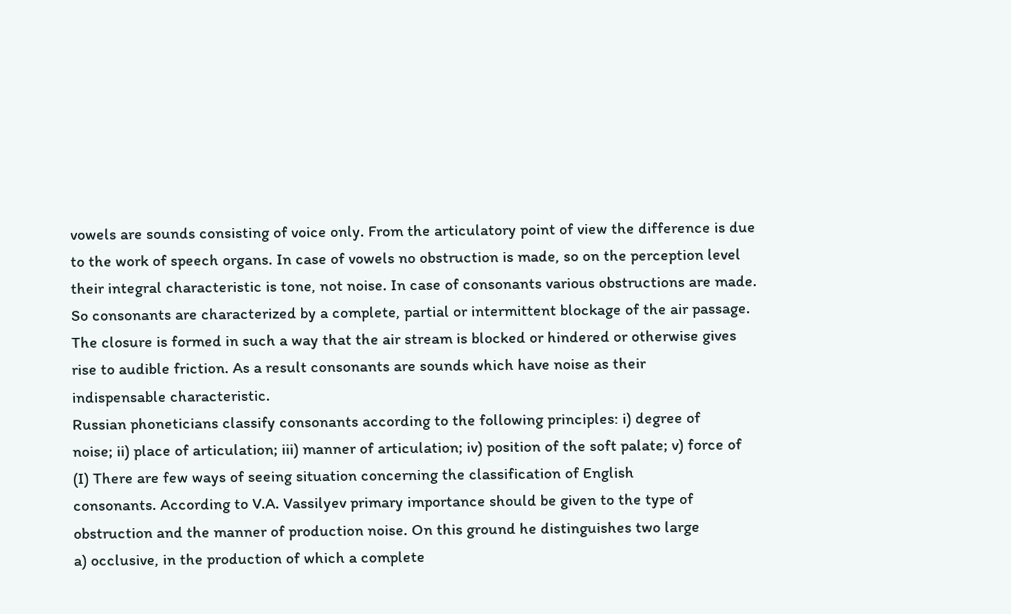vowels are sounds consisting of voice only. From the articulatory point of view the difference is due
to the work of speech organs. In case of vowels no obstruction is made, so on the perception level
their integral characteristic is tone, not noise. In case of consonants various obstructions are made.
So consonants are characterized by a complete, partial or intermittent blockage of the air passage.
The closure is formed in such a way that the air stream is blocked or hindered or otherwise gives
rise to audible friction. As a result consonants are sounds which have noise as their
indispensable characteristic.
Russian phoneticians classify consonants according to the following principles: i) degree of
noise; ii) place of articulation; iii) manner of articulation; iv) position of the soft palate; v) force of
(I) There are few ways of seeing situation concerning the classification of English
consonants. According to V.A. Vassilyev primary importance should be given to the type of
obstruction and the manner of production noise. On this ground he distinguishes two large
a) occlusive, in the production of which a complete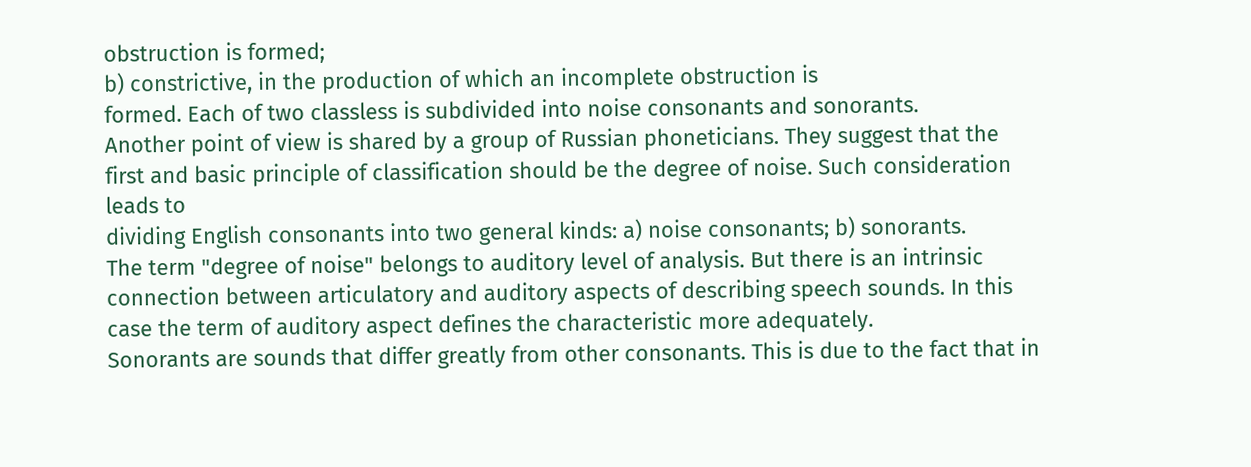obstruction is formed;
b) constrictive, in the production of which an incomplete obstruction is
formed. Each of two classless is subdivided into noise consonants and sonorants.
Another point of view is shared by a group of Russian phoneticians. They suggest that the
first and basic principle of classification should be the degree of noise. Such consideration
leads to
dividing English consonants into two general kinds: a) noise consonants; b) sonorants.
The term "degree of noise" belongs to auditory level of analysis. But there is an intrinsic
connection between articulatory and auditory aspects of describing speech sounds. In this
case the term of auditory aspect defines the characteristic more adequately.
Sonorants are sounds that differ greatly from other consonants. This is due to the fact that in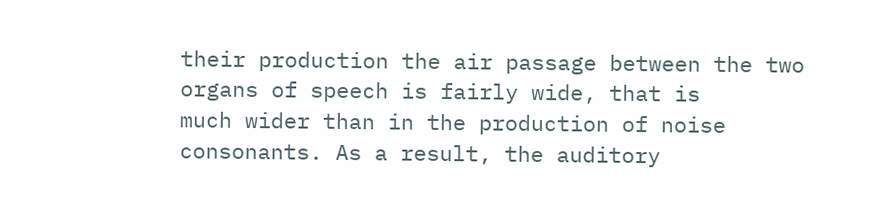their production the air passage between the two organs of speech is fairly wide, that is
much wider than in the production of noise consonants. As a result, the auditory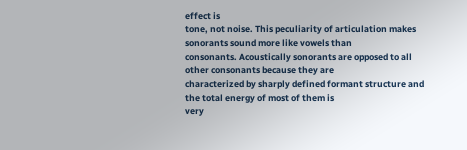effect is
tone, not noise. This peculiarity of articulation makes sonorants sound more like vowels than
consonants. Acoustically sonorants are opposed to all other consonants because they are
characterized by sharply defined formant structure and the total energy of most of them is
very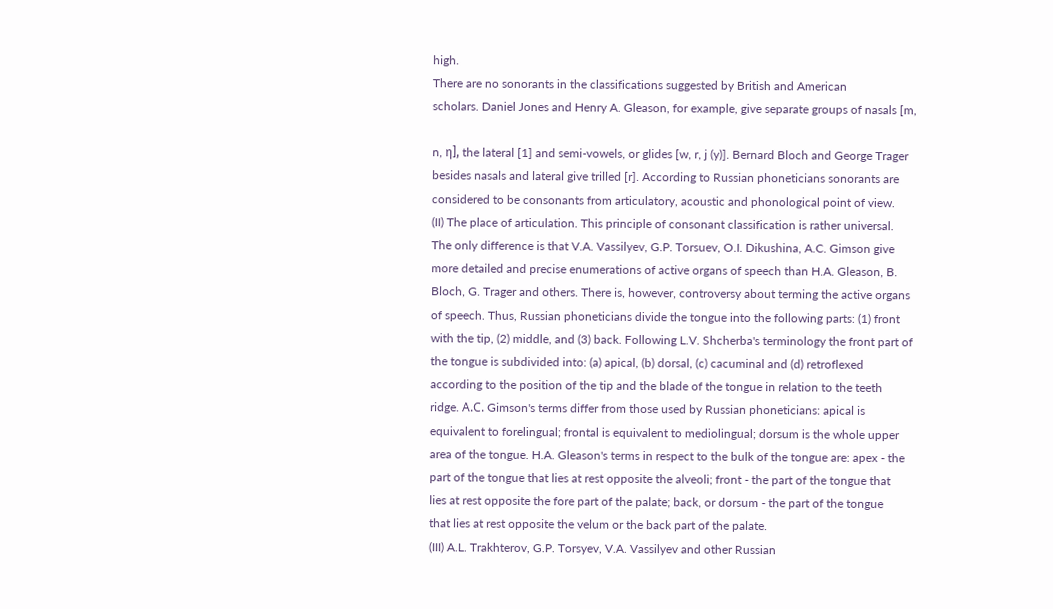high.
There are no sonorants in the classifications suggested by British and American
scholars. Daniel Jones and Henry A. Gleason, for example, give separate groups of nasals [m,

n, η], the lateral [1] and semi-vowels, or glides [w, r, j (y)]. Bernard Bloch and George Trager
besides nasals and lateral give trilled [r]. According to Russian phoneticians sonorants are
considered to be consonants from articulatory, acoustic and phonological point of view.
(II) The place of articulation. This principle of consonant classification is rather universal.
The only difference is that V.A. Vassilyev, G.P. Torsuev, O.I. Dikushina, A.C. Gimson give
more detailed and precise enumerations of active organs of speech than H.A. Gleason, B.
Bloch, G. Trager and others. There is, however, controversy about terming the active organs
of speech. Thus, Russian phoneticians divide the tongue into the following parts: (1) front
with the tip, (2) middle, and (3) back. Following L.V. Shcherba's terminology the front part of
the tongue is subdivided into: (a) apical, (b) dorsal, (c) cacuminal and (d) retroflexed
according to the position of the tip and the blade of the tongue in relation to the teeth
ridge. А.С. Gimson's terms differ from those used by Russian phoneticians: apical is
equivalent to forelingual; frontal is equivalent to mediolingual; dorsum is the whole upper
area of the tongue. H.A. Gleason's terms in respect to the bulk of the tongue are: apex - the
part of the tongue that lies at rest opposite the alveoli; front - the part of the tongue that
lies at rest opposite the fore part of the palate; back, or dorsum - the part of the tongue
that lies at rest opposite the velum or the back part of the palate.
(III) A.L. Trakhterov, G.P. Torsyev, V.A. Vassilyev and other Russian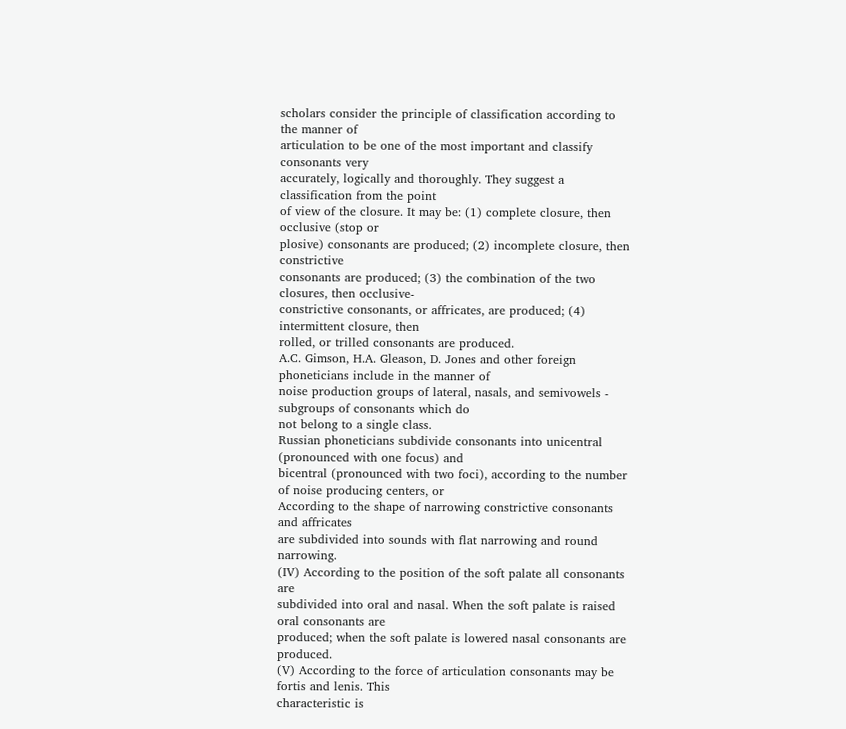scholars consider the principle of classification according to the manner of
articulation to be one of the most important and classify consonants very
accurately, logically and thoroughly. They suggest a classification from the point
of view of the closure. It may be: (1) complete closure, then occlusive (stop or
plosive) consonants are produced; (2) incomplete closure, then constrictive
consonants are produced; (3) the combination of the two closures, then occlusive-
constrictive consonants, or affricates, are produced; (4) intermittent closure, then
rolled, or trilled consonants are produced.
A.C. Gimson, H.A. Gleason, D. Jones and other foreign phoneticians include in the manner of
noise production groups of lateral, nasals, and semivowels - subgroups of consonants which do
not belong to a single class.
Russian phoneticians subdivide consonants into unicentral (pronounced with one focus) and
bicentral (pronounced with two foci), according to the number of noise producing centers, or
According to the shape of narrowing constrictive consonants and affricates
are subdivided into sounds with flat narrowing and round narrowing.
(IV) According to the position of the soft palate all consonants are
subdivided into oral and nasal. When the soft palate is raised oral consonants are
produced; when the soft palate is lowered nasal consonants are produced.
(V) According to the force of articulation consonants may be fortis and lenis. This
characteristic is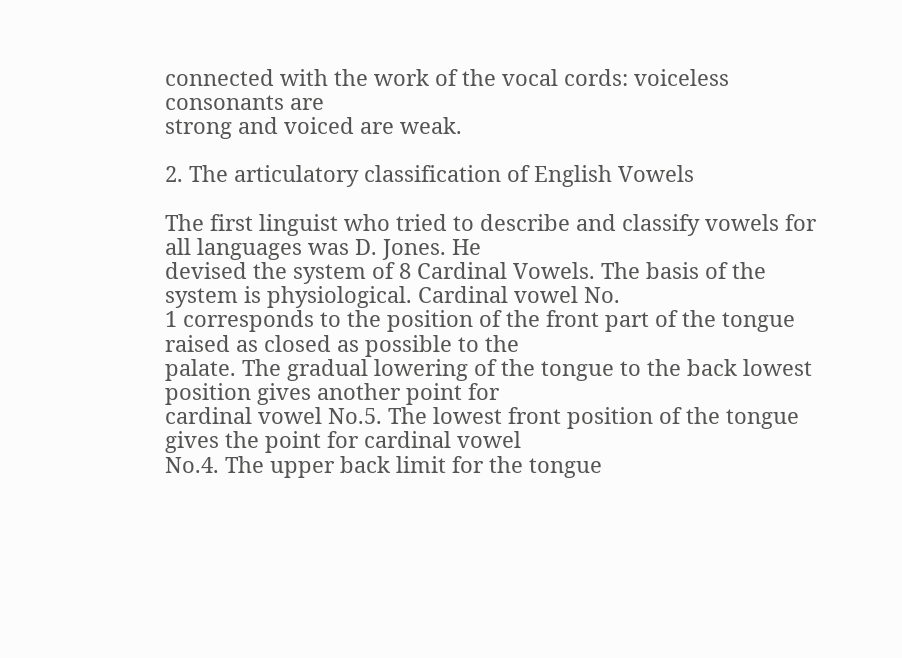connected with the work of the vocal cords: voiceless consonants are
strong and voiced are weak.

2. The articulatory classification of English Vowels

The first linguist who tried to describe and classify vowels for all languages was D. Jones. He
devised the system of 8 Cardinal Vowels. The basis of the system is physiological. Cardinal vowel No.
1 corresponds to the position of the front part of the tongue raised as closed as possible to the
palate. The gradual lowering of the tongue to the back lowest position gives another point for
cardinal vowel No.5. The lowest front position of the tongue gives the point for cardinal vowel
No.4. The upper back limit for the tongue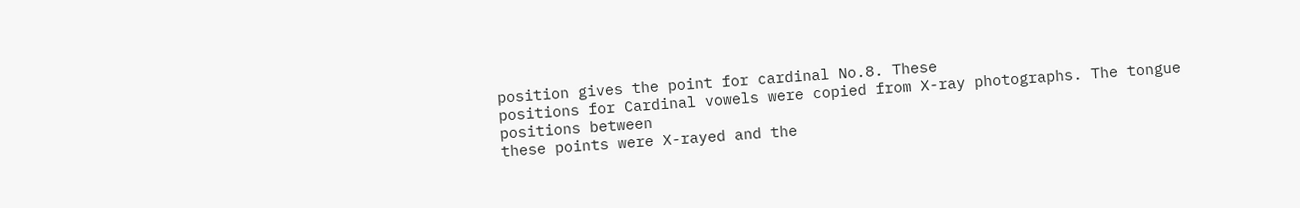position gives the point for cardinal No.8. These
positions for Cardinal vowels were copied from X-ray photographs. The tongue positions between
these points were X-rayed and the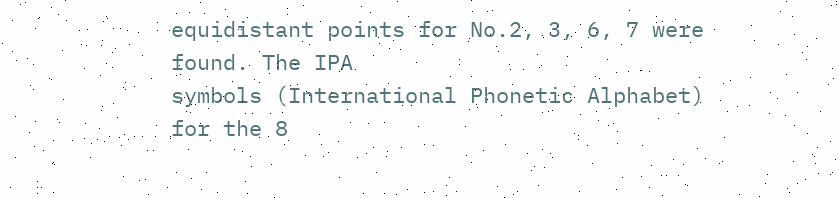equidistant points for No.2, 3, 6, 7 were found. The IPA
symbols (International Phonetic Alphabet) for the 8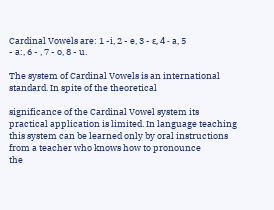Cardinal Vowels are: 1 -i, 2 - e, 3 - ε, 4 - a, 5
- a:, 6 - , 7 - o, 8 - u.

The system of Cardinal Vowels is an international standard. In spite of the theoretical

significance of the Cardinal Vowel system its practical application is limited. In language teaching
this system can be learned only by oral instructions from a teacher who knows how to pronounce
the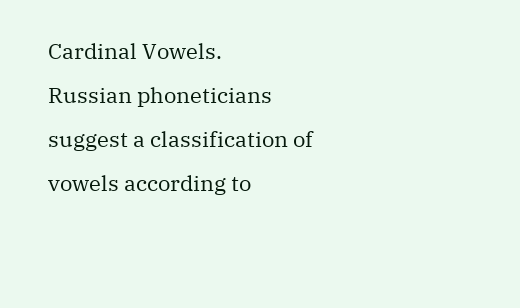Cardinal Vowels.
Russian phoneticians suggest a classification of vowels according to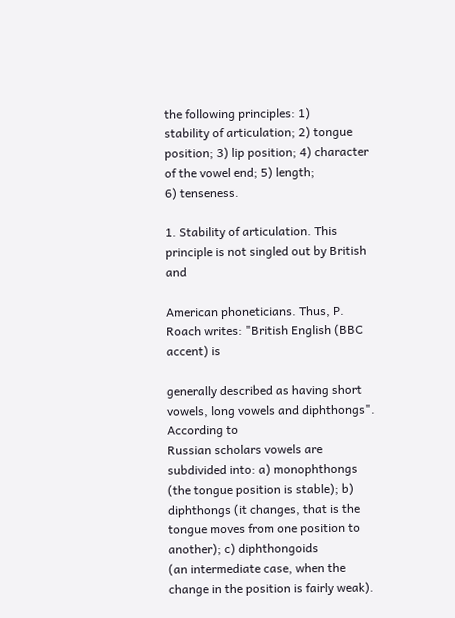the following principles: 1)
stability of articulation; 2) tongue position; 3) lip position; 4) character of the vowel end; 5) length;
6) tenseness.

1. Stability of articulation. This principle is not singled out by British and

American phoneticians. Thus, P. Roach writes: "British English (BBC accent) is

generally described as having short vowels, long vowels and diphthongs". According to
Russian scholars vowels are subdivided into: a) monophthongs (the tongue position is stable); b)
diphthongs (it changes, that is the tongue moves from one position to another); c) diphthongoids
(an intermediate case, when the change in the position is fairly weak).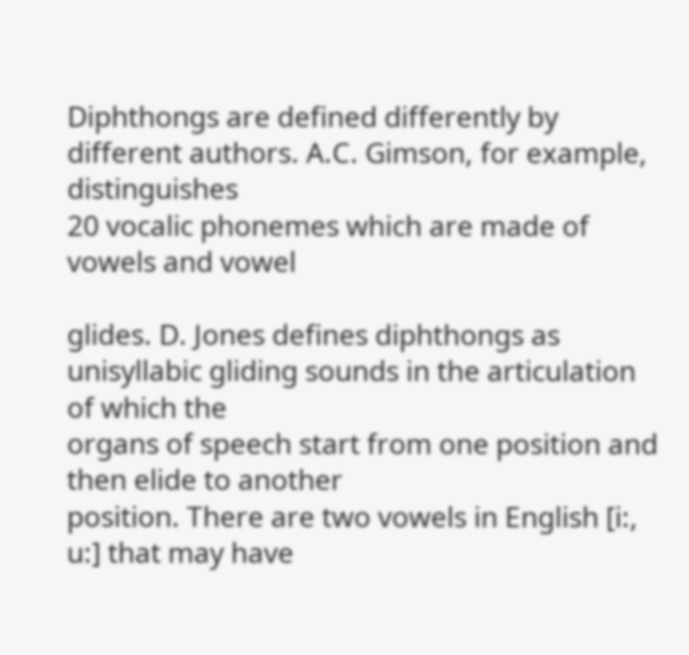Diphthongs are defined differently by different authors. A.C. Gimson, for example, distinguishes
20 vocalic phonemes which are made of vowels and vowel

glides. D. Jones defines diphthongs as unisyllabic gliding sounds in the articulation of which the
organs of speech start from one position and then elide to another
position. There are two vowels in English [i:, u:] that may have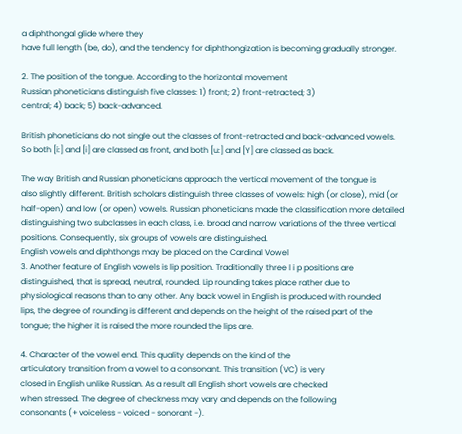a diphthongal glide where they
have full length (be, do), and the tendency for diphthongization is becoming gradually stronger.

2. The position of the tongue. According to the horizontal movement
Russian phoneticians distinguish five classes: 1) front; 2) front-retracted; 3)
central; 4) back; 5) back-advanced.

British phoneticians do not single out the classes of front-retracted and back-advanced vowels.
So both [i:] and [i] are classed as front, and both [u:] and [Y] are classed as back.

The way British and Russian phoneticians approach the vertical movement of the tongue is
also slightly different. British scholars distinguish three classes of vowels: high (or close), mid (or
half-open) and low (or open) vowels. Russian phoneticians made the classification more detailed
distinguishing two subclasses in each class, i.e. broad and narrow variations of the three vertical
positions. Consequently, six groups of vowels are distinguished.
English vowels and diphthongs may be placed on the Cardinal Vowel
3. Another feature of English vowels is lip position. Traditionally three l i p positions are
distinguished, that is spread, neutral, rounded. Lip rounding takes place rather due to
physiological reasons than to any other. Any back vowel in English is produced with rounded
lips, the degree of rounding is different and depends on the height of the raised part of the
tongue; the higher it is raised the more rounded the lips are.

4. Character of the vowel end. This quality depends on the kind of the
articulatory transition from a vowel to a consonant. This transition (VC) is very
closed in English unlike Russian. As a result all English short vowels are checked
when stressed. The degree of checkness may vary and depends on the following
consonants (+ voiceless - voiced - sonorant -).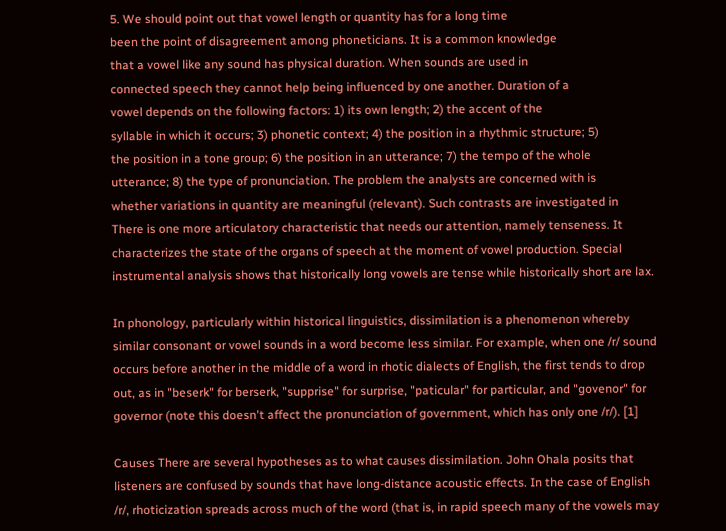5. We should point out that vowel length or quantity has for a long time
been the point of disagreement among phoneticians. It is a common knowledge
that a vowel like any sound has physical duration. When sounds are used in
connected speech they cannot help being influenced by one another. Duration of a
vowel depends on the following factors: 1) its own length; 2) the accent of the
syllable in which it occurs; 3) phonetic context; 4) the position in a rhythmic structure; 5)
the position in a tone group; 6) the position in an utterance; 7) the tempo of the whole
utterance; 8) the type of pronunciation. The problem the analysts are concerned with is
whether variations in quantity are meaningful (relevant). Such contrasts are investigated in
There is one more articulatory characteristic that needs our attention, namely tenseness. It
characterizes the state of the organs of speech at the moment of vowel production. Special
instrumental analysis shows that historically long vowels are tense while historically short are lax.

In phonology, particularly within historical linguistics, dissimilation is a phenomenon whereby
similar consonant or vowel sounds in a word become less similar. For example, when one /r/ sound
occurs before another in the middle of a word in rhotic dialects of English, the first tends to drop
out, as in "beserk" for berserk, "supprise" for surprise, "paticular" for particular, and "govenor" for
governor (note this doesn't affect the pronunciation of government, which has only one /r/). [1]

Causes There are several hypotheses as to what causes dissimilation. John Ohala posits that
listeners are confused by sounds that have long-distance acoustic effects. In the case of English
/r/, rhoticization spreads across much of the word (that is, in rapid speech many of the vowels may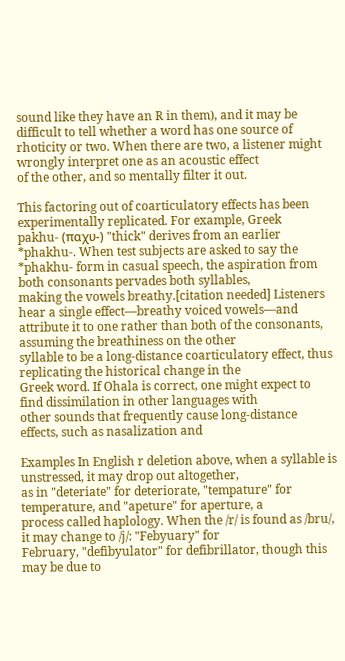sound like they have an R in them), and it may be difficult to tell whether a word has one source of
rhoticity or two. When there are two, a listener might wrongly interpret one as an acoustic effect
of the other, and so mentally filter it out.

This factoring out of coarticulatory effects has been experimentally replicated. For example, Greek
pakhu- (παχυ-) "thick" derives from an earlier *phakhu-. When test subjects are asked to say the
*phakhu- form in casual speech, the aspiration from both consonants pervades both syllables,
making the vowels breathy.[citation needed] Listeners hear a single effect—breathy voiced vowels—and
attribute it to one rather than both of the consonants, assuming the breathiness on the other
syllable to be a long-distance coarticulatory effect, thus replicating the historical change in the
Greek word. If Ohala is correct, one might expect to find dissimilation in other languages with
other sounds that frequently cause long-distance effects, such as nasalization and

Examples In English r deletion above, when a syllable is unstressed, it may drop out altogether,
as in "deteriate" for deteriorate, "tempature" for temperature, and "apeture" for aperture, a
process called haplology. When the /r/ is found as /bru/, it may change to /j/: "Febyuary" for
February, "defibyulator" for defibrillator, though this may be due to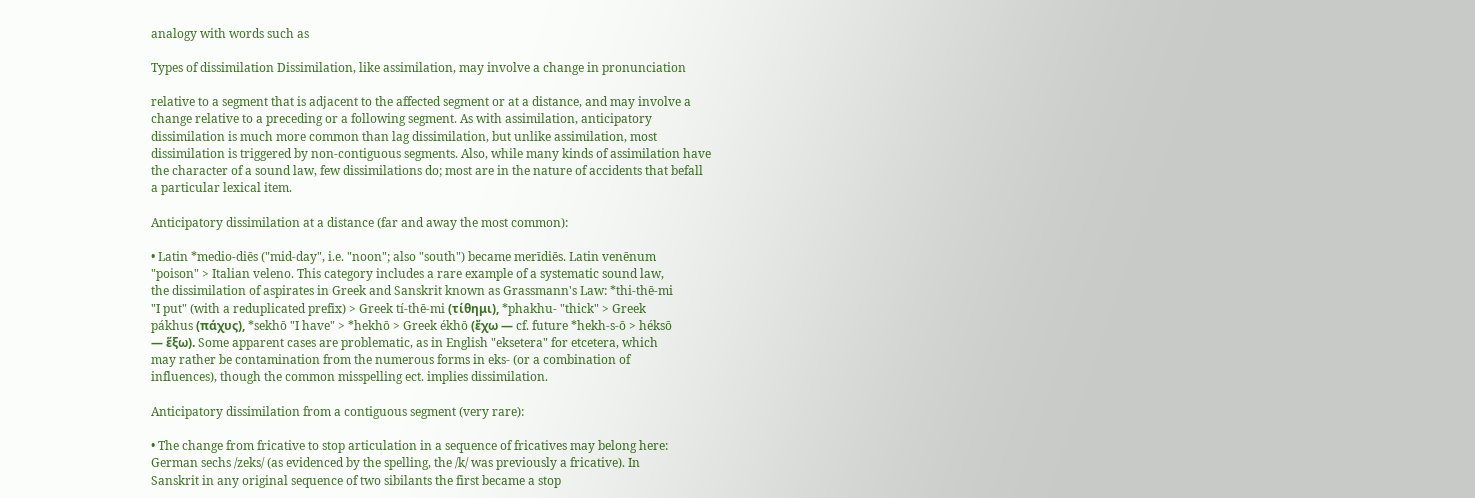analogy with words such as

Types of dissimilation Dissimilation, like assimilation, may involve a change in pronunciation

relative to a segment that is adjacent to the affected segment or at a distance, and may involve a
change relative to a preceding or a following segment. As with assimilation, anticipatory
dissimilation is much more common than lag dissimilation, but unlike assimilation, most
dissimilation is triggered by non-contiguous segments. Also, while many kinds of assimilation have
the character of a sound law, few dissimilations do; most are in the nature of accidents that befall
a particular lexical item.

Anticipatory dissimilation at a distance (far and away the most common):

• Latin *medio-diēs ("mid-day", i.e. "noon"; also "south") became merīdiēs. Latin venēnum
"poison" > Italian veleno. This category includes a rare example of a systematic sound law,
the dissimilation of aspirates in Greek and Sanskrit known as Grassmann's Law: *thi-thē-mi
"I put" (with a reduplicated prefix) > Greek tí-thē-mi (τίθημι), *phakhu- "thick" > Greek
pákhus (πάχυς), *sekhō "I have" > *hekhō > Greek ékhō (ἔχω — cf. future *hekh-s-ō > héksō
— ἕξω). Some apparent cases are problematic, as in English "eksetera" for etcetera, which
may rather be contamination from the numerous forms in eks- (or a combination of
influences), though the common misspelling ect. implies dissimilation.

Anticipatory dissimilation from a contiguous segment (very rare):

• The change from fricative to stop articulation in a sequence of fricatives may belong here:
German sechs /zeks/ (as evidenced by the spelling, the /k/ was previously a fricative). In
Sanskrit in any original sequence of two sibilants the first became a stop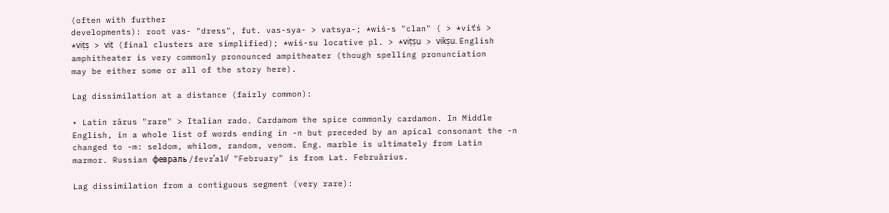(often with further
developments): root vas- "dress", fut. vas-sya- > vatsya-; *wiś-s "clan" ( > *viťś >
*viṭṣ > viṭ (final clusters are simplified); *wiś-su locative pl. > *viṭṣu > vikṣu. English
amphitheater is very commonly pronounced ampitheater (though spelling pronunciation
may be either some or all of the story here).

Lag dissimilation at a distance (fairly common):

• Latin rārus "rare" > Italian rado. Cardamom the spice commonly cardamon. In Middle
English, in a whole list of words ending in -n but preceded by an apical consonant the -n
changed to -m: seldom, whilom, random, venom. Eng. marble is ultimately from Latin
marmor. Russian февраль /fevrˈalʲ/ "February" is from Lat. Februārius.

Lag dissimilation from a contiguous segment (very rare):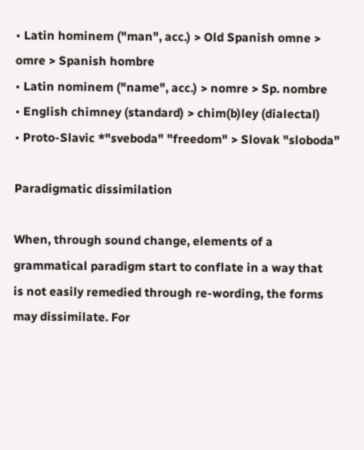• Latin hominem ("man", acc.) > Old Spanish omne > omre > Spanish hombre
• Latin nominem ("name", acc.) > nomre > Sp. nombre
• English chimney (standard) > chim(b)ley (dialectal)
• Proto-Slavic *"sveboda" "freedom" > Slovak "sloboda"

Paradigmatic dissimilation

When, through sound change, elements of a grammatical paradigm start to conflate in a way that
is not easily remedied through re-wording, the forms may dissimilate. For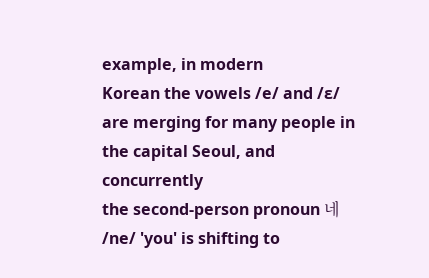example, in modern
Korean the vowels /e/ and /ɛ/ are merging for many people in the capital Seoul, and concurrently
the second-person pronoun 네 /ne/ 'you' is shifting to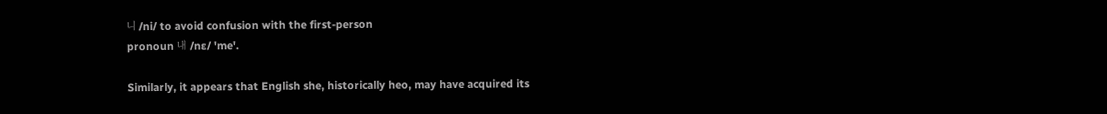니 /ni/ to avoid confusion with the first-person
pronoun 내 /nɛ/ 'me'.

Similarly, it appears that English she, historically heo, may have acquired its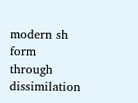modern sh form
through dissimilation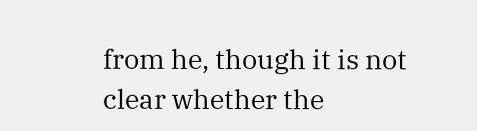from he, though it is not clear whether the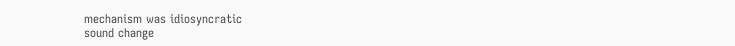mechanism was idiosyncratic
sound change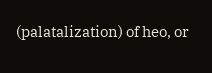(palatalization) of heo, or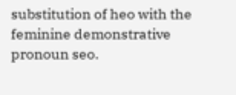substitution of heo with the feminine demonstrative
pronoun seo.